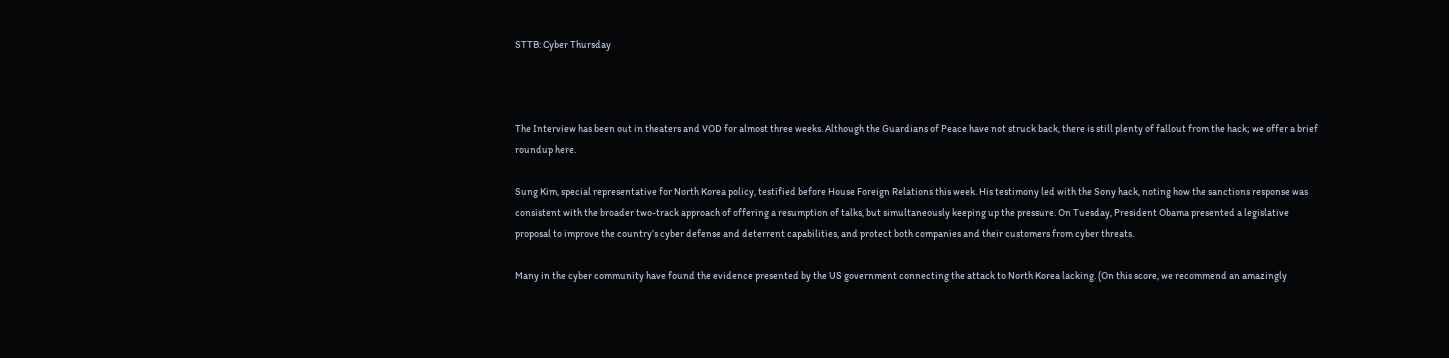STTB: Cyber Thursday



The Interview has been out in theaters and VOD for almost three weeks. Although the Guardians of Peace have not struck back, there is still plenty of fallout from the hack; we offer a brief roundup here.

Sung Kim, special representative for North Korea policy, testified before House Foreign Relations this week. His testimony led with the Sony hack, noting how the sanctions response was consistent with the broader two-track approach of offering a resumption of talks, but simultaneously keeping up the pressure. On Tuesday, President Obama presented a legislative proposal to improve the country’s cyber defense and deterrent capabilities, and protect both companies and their customers from cyber threats.

Many in the cyber community have found the evidence presented by the US government connecting the attack to North Korea lacking. (On this score, we recommend an amazingly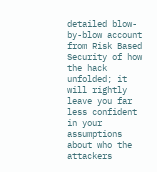detailed blow-by-blow account from Risk Based Security of how the hack unfolded; it will rightly leave you far less confident in your assumptions about who the attackers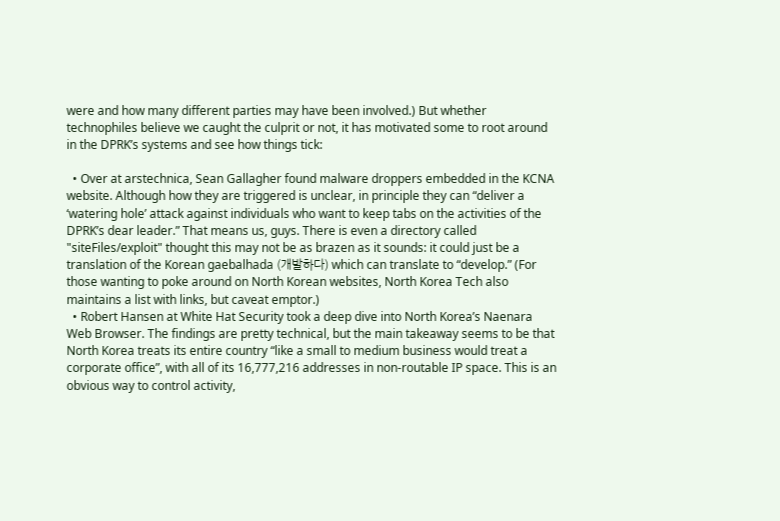were and how many different parties may have been involved.) But whether technophiles believe we caught the culprit or not, it has motivated some to root around in the DPRK’s systems and see how things tick:

  • Over at arstechnica, Sean Gallagher found malware droppers embedded in the KCNA website. Although how they are triggered is unclear, in principle they can “deliver a ‘watering hole’ attack against individuals who want to keep tabs on the activities of the DPRK’s dear leader.” That means us, guys. There is even a directory called "siteFiles/exploit" thought this may not be as brazen as it sounds: it could just be a translation of the Korean gaebalhada (개발하다) which can translate to “develop.” (For those wanting to poke around on North Korean websites, North Korea Tech also maintains a list with links, but caveat emptor.)
  • Robert Hansen at White Hat Security took a deep dive into North Korea’s Naenara Web Browser. The findings are pretty technical, but the main takeaway seems to be that North Korea treats its entire country “like a small to medium business would treat a corporate office”, with all of its 16,777,216 addresses in non-routable IP space. This is an obvious way to control activity,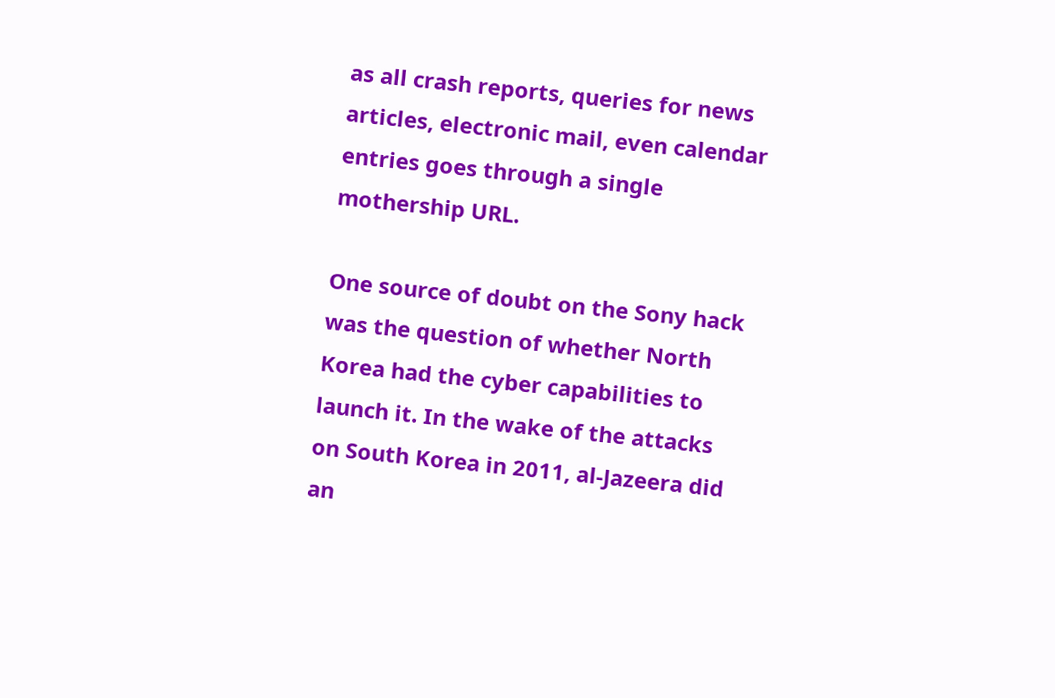as all crash reports, queries for news articles, electronic mail, even calendar entries goes through a single mothership URL.

One source of doubt on the Sony hack was the question of whether North Korea had the cyber capabilities to launch it. In the wake of the attacks on South Korea in 2011, al-Jazeera did an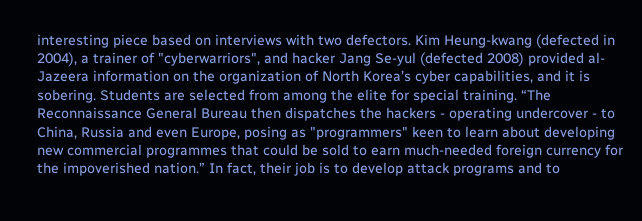interesting piece based on interviews with two defectors. Kim Heung-kwang (defected in 2004), a trainer of "cyberwarriors", and hacker Jang Se-yul (defected 2008) provided al-Jazeera information on the organization of North Korea’s cyber capabilities, and it is sobering. Students are selected from among the elite for special training. “The Reconnaissance General Bureau then dispatches the hackers - operating undercover - to China, Russia and even Europe, posing as "programmers" keen to learn about developing new commercial programmes that could be sold to earn much-needed foreign currency for the impoverished nation.” In fact, their job is to develop attack programs and to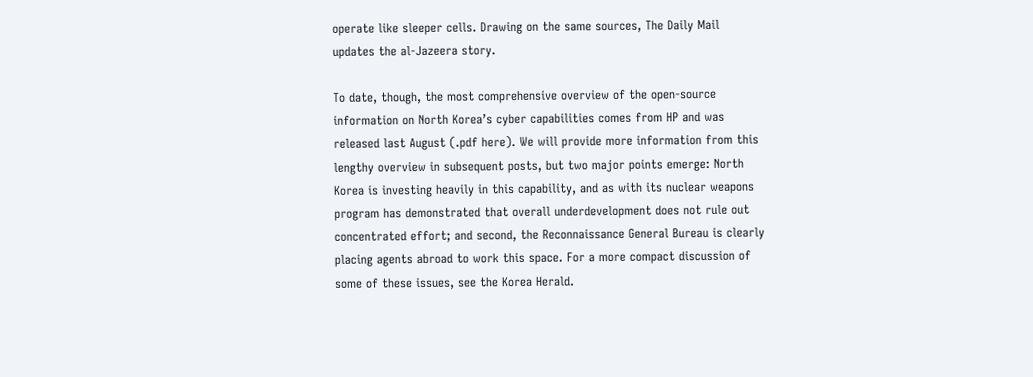operate like sleeper cells. Drawing on the same sources, The Daily Mail updates the al-Jazeera story.

To date, though, the most comprehensive overview of the open-source information on North Korea’s cyber capabilities comes from HP and was released last August (.pdf here). We will provide more information from this lengthy overview in subsequent posts, but two major points emerge: North Korea is investing heavily in this capability, and as with its nuclear weapons program has demonstrated that overall underdevelopment does not rule out concentrated effort; and second, the Reconnaissance General Bureau is clearly placing agents abroad to work this space. For a more compact discussion of some of these issues, see the Korea Herald.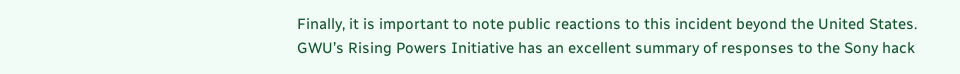Finally, it is important to note public reactions to this incident beyond the United States. GWU’s Rising Powers Initiative has an excellent summary of responses to the Sony hack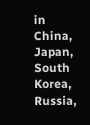in China, Japan, South Korea, Russia,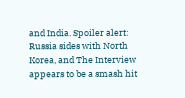and India. Spoiler alert: Russia sides with North Korea, and The Interview appears to be a smash hit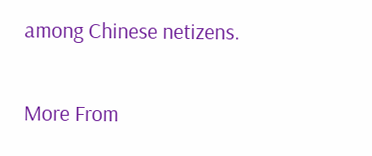among Chinese netizens.

More From